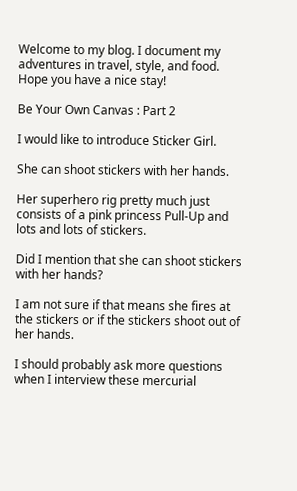Welcome to my blog. I document my adventures in travel, style, and food. Hope you have a nice stay!

Be Your Own Canvas : Part 2

I would like to introduce Sticker Girl.

She can shoot stickers with her hands.

Her superhero rig pretty much just consists of a pink princess Pull-Up and lots and lots of stickers.

Did I mention that she can shoot stickers with her hands?

I am not sure if that means she fires at the stickers or if the stickers shoot out of her hands.

I should probably ask more questions when I interview these mercurial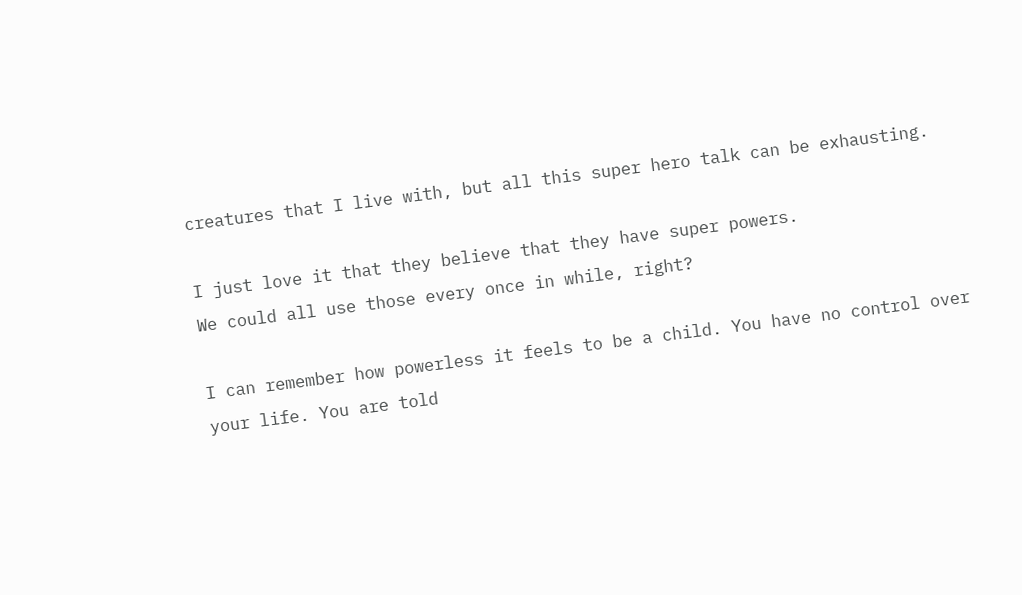creatures that I live with, but all this super hero talk can be exhausting.

I just love it that they believe that they have super powers.
We could all use those every once in while, right?

I can remember how powerless it feels to be a child. You have no control over your life. You are told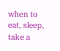when to eat, sleep, take a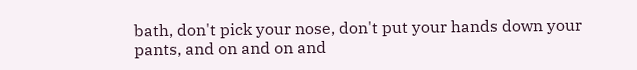bath, don't pick your nose, don't put your hands down your pants, and on and on and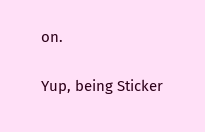on.

Yup, being Sticker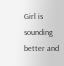Girl is sounding better and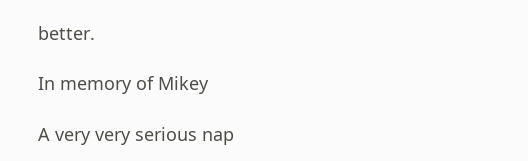better.

In memory of Mikey

A very very serious nap